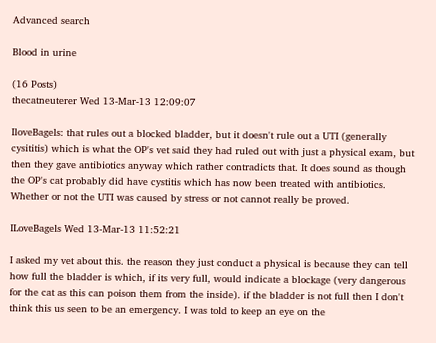Advanced search

Blood in urine

(16 Posts)
thecatneuterer Wed 13-Mar-13 12:09:07

IloveBagels: that rules out a blocked bladder, but it doesn't rule out a UTI (generally cysititis) which is what the OP's vet said they had ruled out with just a physical exam, but then they gave antibiotics anyway which rather contradicts that. It does sound as though the OP's cat probably did have cystitis which has now been treated with antibiotics. Whether or not the UTI was caused by stress or not cannot really be proved.

ILoveBagels Wed 13-Mar-13 11:52:21

I asked my vet about this. the reason they just conduct a physical is because they can tell how full the bladder is which, if its very full, would indicate a blockage (very dangerous for the cat as this can poison them from the inside). if the bladder is not full then I don't think this us seen to be an emergency. I was told to keep an eye on the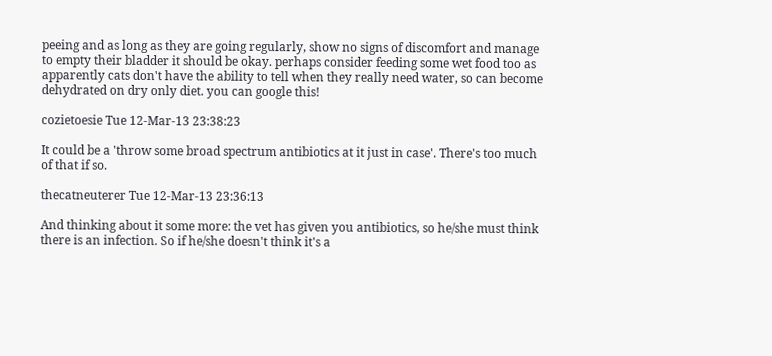peeing and as long as they are going regularly, show no signs of discomfort and manage to empty their bladder it should be okay. perhaps consider feeding some wet food too as apparently cats don't have the ability to tell when they really need water, so can become dehydrated on dry only diet. you can google this!

cozietoesie Tue 12-Mar-13 23:38:23

It could be a 'throw some broad spectrum antibiotics at it just in case'. There's too much of that if so.

thecatneuterer Tue 12-Mar-13 23:36:13

And thinking about it some more: the vet has given you antibiotics, so he/she must think there is an infection. So if he/she doesn't think it's a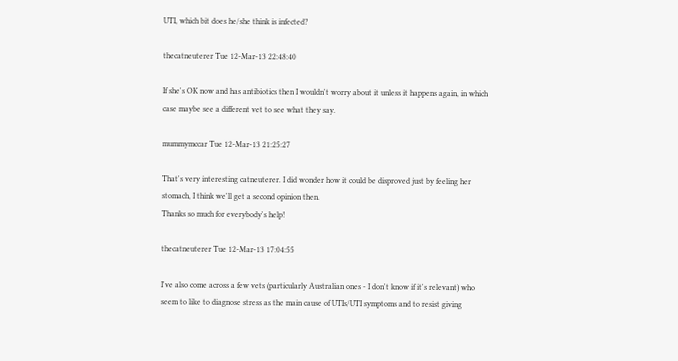UTI, which bit does he/she think is infected?

thecatneuterer Tue 12-Mar-13 22:48:40

If she's OK now and has antibiotics then I wouldn't worry about it unless it happens again, in which case maybe see a different vet to see what they say.

mummymccar Tue 12-Mar-13 21:25:27

That's very interesting catneuterer. I did wonder how it could be disproved just by feeling her stomach, I think we'll get a second opinion then.
Thanks so much for everybody's help!

thecatneuterer Tue 12-Mar-13 17:04:55

I've also come across a few vets (particularly Australian ones - I don't know if it's relevant) who seem to like to diagnose stress as the main cause of UTIs/UTI symptoms and to resist giving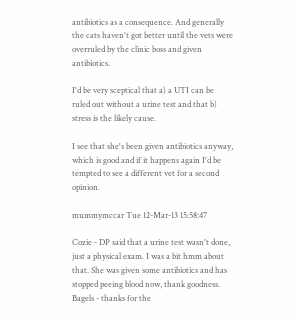antibiotics as a consequence. And generally the cats haven't got better until the vets were overruled by the clinic boss and given antibiotics.

I'd be very sceptical that a) a UTI can be ruled out without a urine test and that b) stress is the likely cause.

I see that she's been given antibiotics anyway, which is good and if it happens again I'd be tempted to see a different vet for a second opinion.

mummymccar Tue 12-Mar-13 15:58:47

Cozie - DP said that a urine test wasn't done, just a physical exam. I was a bit hmm about that. She was given some antibiotics and has stopped peeing blood now, thank goodness.
Bagels - thanks for the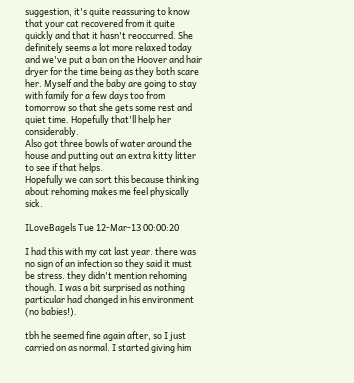suggestion, it's quite reassuring to know that your cat recovered from it quite quickly and that it hasn't reoccurred. She definitely seems a lot more relaxed today and we've put a ban on the Hoover and hair dryer for the time being as they both scare her. Myself and the baby are going to stay with family for a few days too from tomorrow so that she gets some rest and quiet time. Hopefully that'll help her considerably.
Also got three bowls of water around the house and putting out an extra kitty litter to see if that helps.
Hopefully we can sort this because thinking about rehoming makes me feel physically sick.

ILoveBagels Tue 12-Mar-13 00:00:20

I had this with my cat last year. there was no sign of an infection so they said it must be stress. they didn't mention rehoming though. I was a bit surprised as nothing particular had changed in his environment (no babies!).

tbh he seemed fine again after, so I just carried on as normal. I started giving him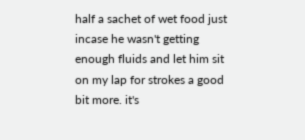half a sachet of wet food just incase he wasn't getting enough fluids and let him sit on my lap for strokes a good bit more. it's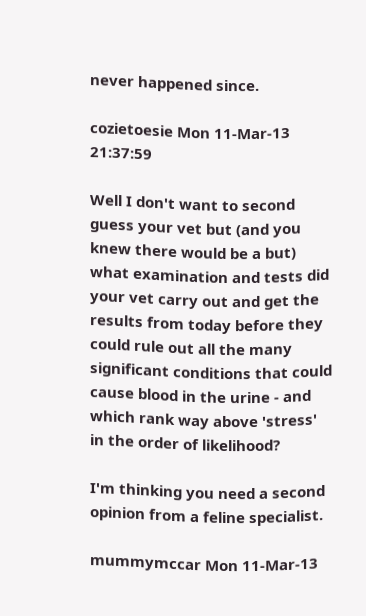never happened since.

cozietoesie Mon 11-Mar-13 21:37:59

Well I don't want to second guess your vet but (and you knew there would be a but) what examination and tests did your vet carry out and get the results from today before they could rule out all the many significant conditions that could cause blood in the urine - and which rank way above 'stress' in the order of likelihood?

I'm thinking you need a second opinion from a feline specialist.

mummymccar Mon 11-Mar-13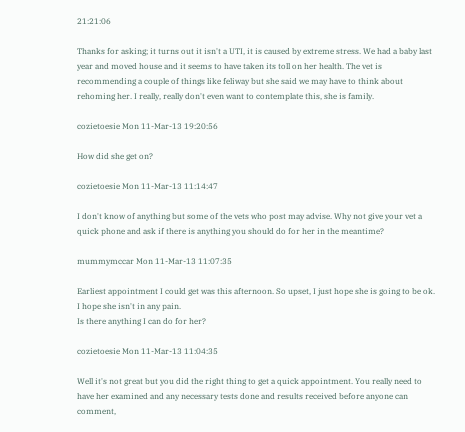21:21:06

Thanks for asking; it turns out it isn't a UTI, it is caused by extreme stress. We had a baby last year and moved house and it seems to have taken its toll on her health. The vet is recommending a couple of things like feliway but she said we may have to think about rehoming her. I really, really don't even want to contemplate this, she is family.

cozietoesie Mon 11-Mar-13 19:20:56

How did she get on?

cozietoesie Mon 11-Mar-13 11:14:47

I don't know of anything but some of the vets who post may advise. Why not give your vet a quick phone and ask if there is anything you should do for her in the meantime?

mummymccar Mon 11-Mar-13 11:07:35

Earliest appointment I could get was this afternoon. So upset, I just hope she is going to be ok. I hope she isn't in any pain.
Is there anything I can do for her?

cozietoesie Mon 11-Mar-13 11:04:35

Well it's not great but you did the right thing to get a quick appointment. You really need to have her examined and any necessary tests done and results received before anyone can comment,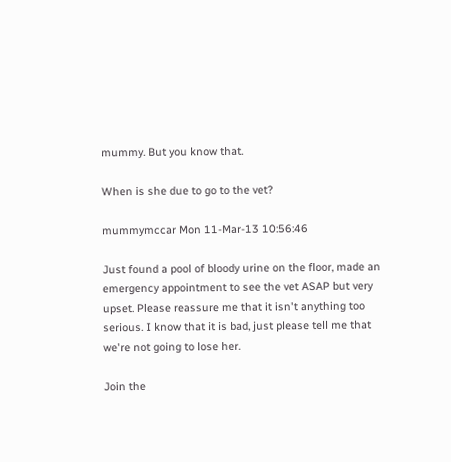mummy. But you know that.

When is she due to go to the vet?

mummymccar Mon 11-Mar-13 10:56:46

Just found a pool of bloody urine on the floor, made an emergency appointment to see the vet ASAP but very upset. Please reassure me that it isn't anything too serious. I know that it is bad, just please tell me that we're not going to lose her.

Join the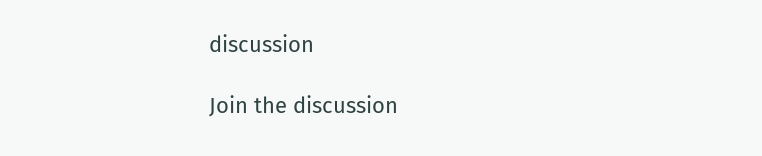discussion

Join the discussion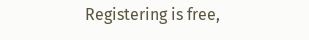Registering is free,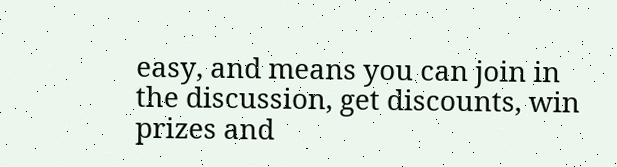easy, and means you can join in the discussion, get discounts, win prizes and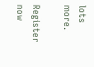lots more.

Register now